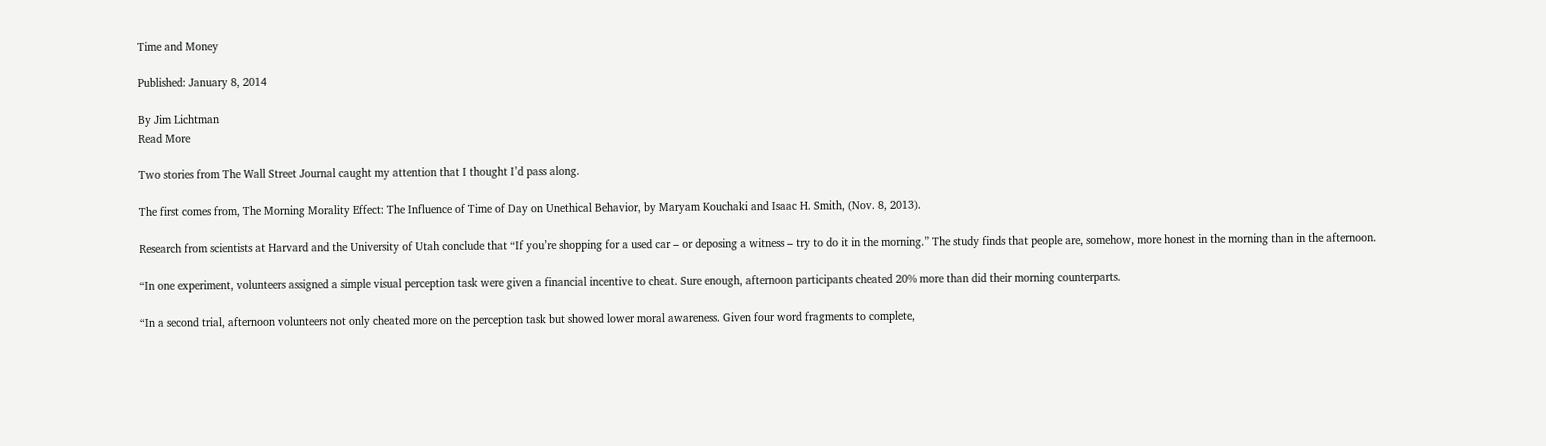Time and Money

Published: January 8, 2014

By Jim Lichtman
Read More

Two stories from The Wall Street Journal caught my attention that I thought I’d pass along.

The first comes from, The Morning Morality Effect: The Influence of Time of Day on Unethical Behavior, by Maryam Kouchaki and Isaac H. Smith, (Nov. 8, 2013).

Research from scientists at Harvard and the University of Utah conclude that “If you’re shopping for a used car – or deposing a witness – try to do it in the morning.” The study finds that people are, somehow, more honest in the morning than in the afternoon.

“In one experiment, volunteers assigned a simple visual perception task were given a financial incentive to cheat. Sure enough, afternoon participants cheated 20% more than did their morning counterparts.

“In a second trial, afternoon volunteers not only cheated more on the perception task but showed lower moral awareness. Given four word fragments to complete,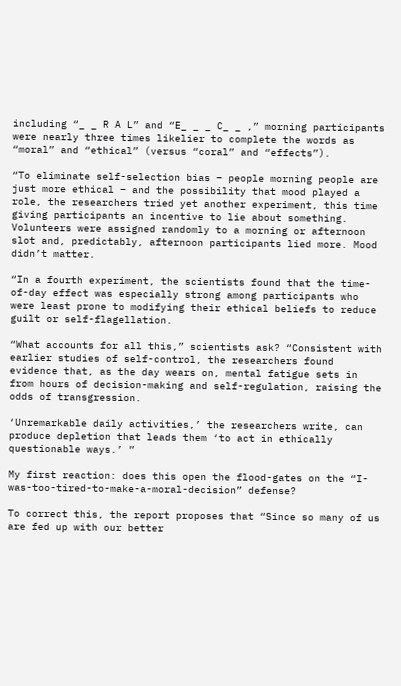including “_ _ R A L” and “E_ _ _ C_ _ ,” morning participants were nearly three times likelier to complete the words as “moral” and “ethical” (versus “coral” and “effects”).

“To eliminate self-selection bias – people morning people are just more ethical – and the possibility that mood played a role, the researchers tried yet another experiment, this time giving participants an incentive to lie about something. Volunteers were assigned randomly to a morning or afternoon slot and, predictably, afternoon participants lied more. Mood didn’t matter.

“In a fourth experiment, the scientists found that the time-of-day effect was especially strong among participants who were least prone to modifying their ethical beliefs to reduce guilt or self-flagellation.

“What accounts for all this,” scientists ask? “Consistent with earlier studies of self-control, the researchers found evidence that, as the day wears on, mental fatigue sets in from hours of decision-making and self-regulation, raising the odds of transgression.

‘Unremarkable daily activities,’ the researchers write, can produce depletion that leads them ‘to act in ethically questionable ways.’ ”

My first reaction: does this open the flood-gates on the “I-was-too-tired-to-make-a-moral-decision” defense?

To correct this, the report proposes that “Since so many of us are fed up with our better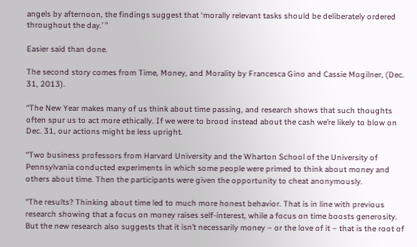angels by afternoon, the findings suggest that ‘morally relevant tasks should be deliberately ordered throughout the day.’ ”

Easier said than done.

The second story comes from Time, Money, and Morality by Francesca Gino and Cassie Mogilner, (Dec. 31, 2013).

“The New Year makes many of us think about time passing, and research shows that such thoughts often spur us to act more ethically. If we were to brood instead about the cash we’re likely to blow on Dec. 31, our actions might be less upright.

“Two business professors from Harvard University and the Wharton School of the University of Pennsylvania conducted experiments in which some people were primed to think about money and others about time. Then the participants were given the opportunity to cheat anonymously.

“The results? Thinking about time led to much more honest behavior. That is in line with previous research showing that a focus on money raises self-interest, while a focus on time boosts generosity. But the new research also suggests that it isn’t necessarily money – or the love of it – that is the root of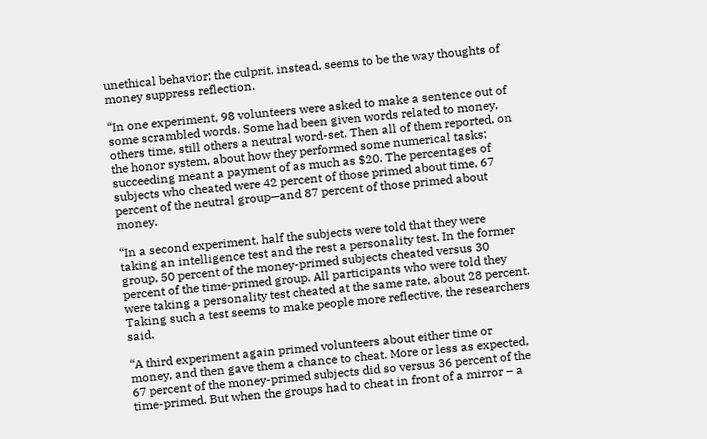unethical behavior; the culprit, instead, seems to be the way thoughts of money suppress reflection.

“In one experiment, 98 volunteers were asked to make a sentence out of some scrambled words. Some had been given words related to money, others time, still others a neutral word-set. Then all of them reported, on the honor system, about how they performed some numerical tasks; succeeding meant a payment of as much as $20. The percentages of subjects who cheated were 42 percent of those primed about time, 67 percent of the neutral group—and 87 percent of those primed about money.

“In a second experiment, half the subjects were told that they were taking an intelligence test and the rest a personality test. In the former group, 50 percent of the money-primed subjects cheated versus 30 percent of the time-primed group. All participants who were told they were taking a personality test cheated at the same rate, about 28 percent. Taking such a test seems to make people more reflective, the researchers said.

“A third experiment again primed volunteers about either time or money, and then gave them a chance to cheat. More or less as expected, 67 percent of the money-primed subjects did so versus 36 percent of the time-primed. But when the groups had to cheat in front of a mirror – a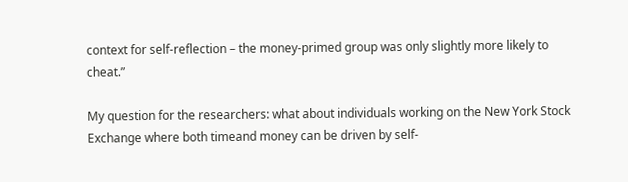context for self-reflection – the money-primed group was only slightly more likely to cheat.”

My question for the researchers: what about individuals working on the New York Stock Exchange where both timeand money can be driven by self-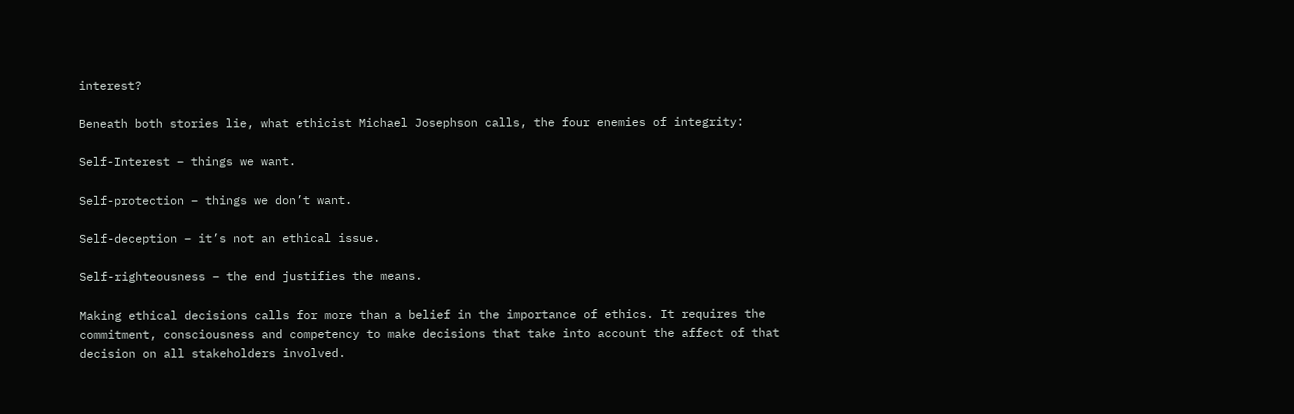interest?

Beneath both stories lie, what ethicist Michael Josephson calls, the four enemies of integrity:

Self-Interest – things we want.

Self-protection – things we don’t want.

Self-deception – it’s not an ethical issue.

Self-righteousness – the end justifies the means.

Making ethical decisions calls for more than a belief in the importance of ethics. It requires the commitment, consciousness and competency to make decisions that take into account the affect of that decision on all stakeholders involved.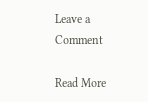Leave a Comment

Read More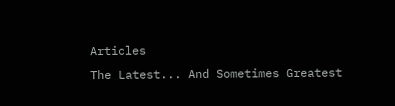Articles
The Latest... And Sometimes Greatest